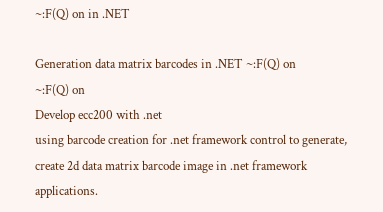~:F(Q) on in .NET

Generation data matrix barcodes in .NET ~:F(Q) on
~:F(Q) on
Develop ecc200 with .net
using barcode creation for .net framework control to generate, create 2d data matrix barcode image in .net framework applications.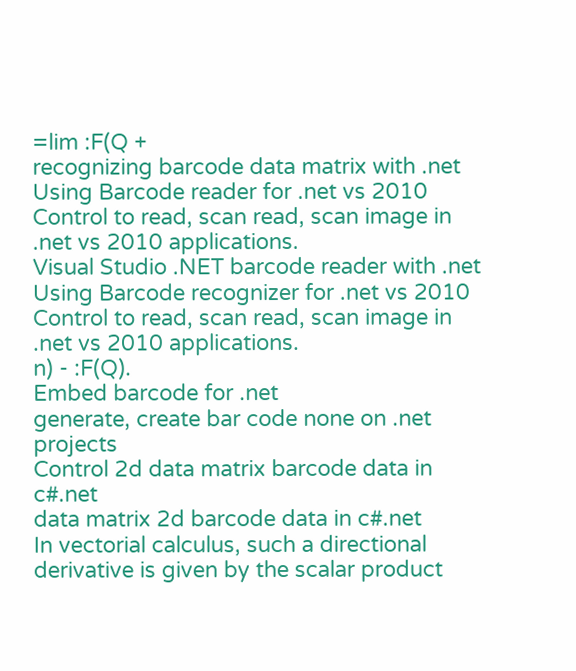=lim :F(Q +
recognizing barcode data matrix with .net
Using Barcode reader for .net vs 2010 Control to read, scan read, scan image in .net vs 2010 applications.
Visual Studio .NET barcode reader with .net
Using Barcode recognizer for .net vs 2010 Control to read, scan read, scan image in .net vs 2010 applications.
n) - :F(Q).
Embed barcode for .net
generate, create bar code none on .net projects
Control 2d data matrix barcode data in c#.net
data matrix 2d barcode data in c#.net
In vectorial calculus, such a directional derivative is given by the scalar product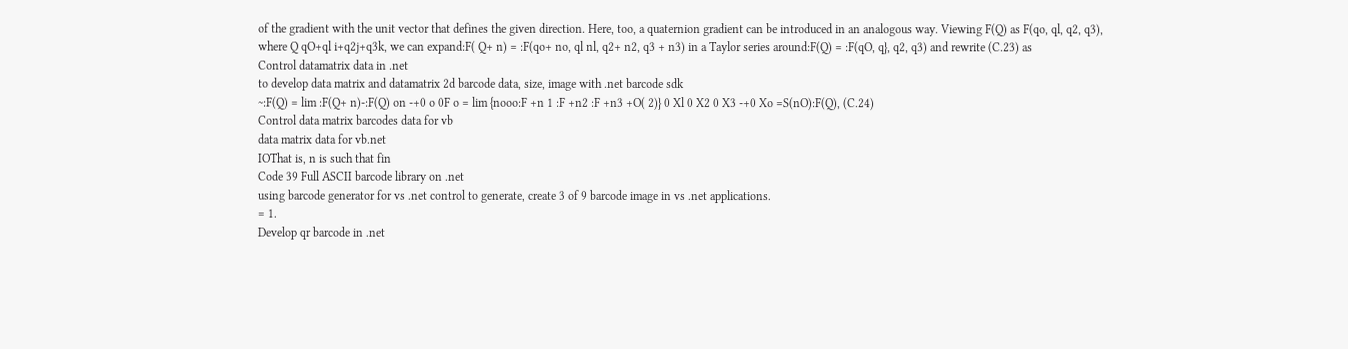of the gradient with the unit vector that defines the given direction. Here, too, a quaternion gradient can be introduced in an analogous way. Viewing F(Q) as F(qo, ql, q2, q3), where Q qO+ql i+q2j+q3k, we can expand:F( Q+ n) = :F(qo+ no, ql nl, q2+ n2, q3 + n3) in a Taylor series around:F(Q) = :F(qO, q}, q2, q3) and rewrite (C.23) as
Control datamatrix data in .net
to develop data matrix and datamatrix 2d barcode data, size, image with .net barcode sdk
~:F(Q) = lim :F(Q+ n)-:F(Q) on -+0 o 0F o = lim {nooo:F +n 1 :F +n2 :F +n3 +O( 2)} 0 Xl 0 X2 0 X3 -+0 Xo =S(nO):F(Q), (C.24)
Control data matrix barcodes data for vb
data matrix data for vb.net
IOThat is, n is such that fin
Code 39 Full ASCII barcode library on .net
using barcode generator for vs .net control to generate, create 3 of 9 barcode image in vs .net applications.
= 1.
Develop qr barcode in .net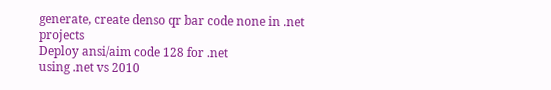generate, create denso qr bar code none in .net projects
Deploy ansi/aim code 128 for .net
using .net vs 2010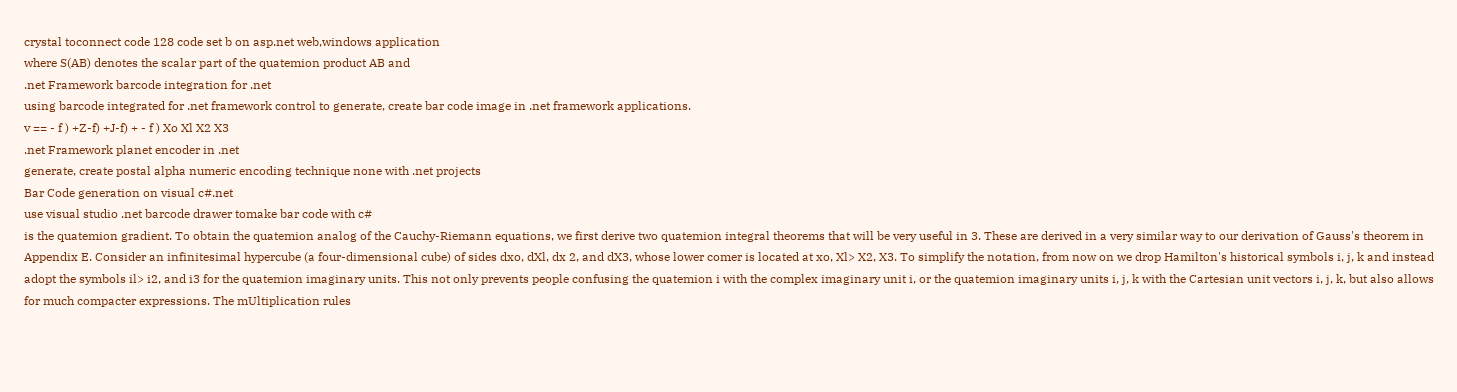crystal toconnect code 128 code set b on asp.net web,windows application
where S(AB) denotes the scalar part of the quatemion product AB and
.net Framework barcode integration for .net
using barcode integrated for .net framework control to generate, create bar code image in .net framework applications.
v == - f ) +Z-f) +J-f) + - f ) Xo Xl X2 X3
.net Framework planet encoder in .net
generate, create postal alpha numeric encoding technique none with .net projects
Bar Code generation on visual c#.net
use visual studio .net barcode drawer tomake bar code with c#
is the quatemion gradient. To obtain the quatemion analog of the Cauchy-Riemann equations, we first derive two quatemion integral theorems that will be very useful in 3. These are derived in a very similar way to our derivation of Gauss's theorem in Appendix E. Consider an infinitesimal hypercube (a four-dimensional cube) of sides dxo, dXl, dx 2, and dX3, whose lower comer is located at xo, Xl> X2, X3. To simplify the notation, from now on we drop Hamilton's historical symbols i, j, k and instead adopt the symbols il> i2, and i3 for the quatemion imaginary units. This not only prevents people confusing the quatemion i with the complex imaginary unit i, or the quatemion imaginary units i, j, k with the Cartesian unit vectors i, j, k, but also allows for much compacter expressions. The mUltiplication rules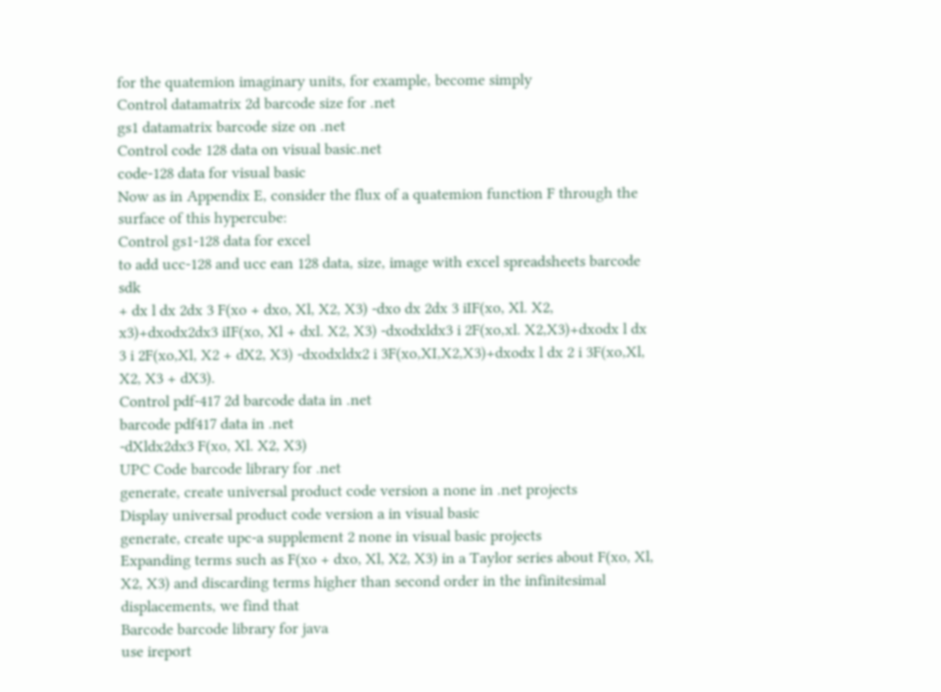for the quatemion imaginary units, for example, become simply
Control datamatrix 2d barcode size for .net
gs1 datamatrix barcode size on .net
Control code 128 data on visual basic.net
code-128 data for visual basic
Now as in Appendix E, consider the flux of a quatemion function F through the surface of this hypercube:
Control gs1-128 data for excel
to add ucc-128 and ucc ean 128 data, size, image with excel spreadsheets barcode sdk
+ dx l dx 2dx 3 F(xo + dxo, Xl, X2, X3) -dxo dx 2dx 3 iIF(xo, Xl. X2, x3)+dxodx2dx3 iIF(xo, Xl + dxl. X2, X3) -dxodxldx3 i 2F(xo,xl. X2,X3)+dxodx l dx 3 i 2F(xo,Xl, X2 + dX2, X3) -dxodxldx2 i 3F(xo,XI,X2,X3)+dxodx l dx 2 i 3F(xo,Xl, X2, X3 + dX3).
Control pdf-417 2d barcode data in .net
barcode pdf417 data in .net
-dXldx2dx3 F(xo, Xl. X2, X3)
UPC Code barcode library for .net
generate, create universal product code version a none in .net projects
Display universal product code version a in visual basic
generate, create upc-a supplement 2 none in visual basic projects
Expanding terms such as F(xo + dxo, Xl, X2, X3) in a Taylor series about F(xo, Xl, X2, X3) and discarding terms higher than second order in the infinitesimal displacements, we find that
Barcode barcode library for java
use ireport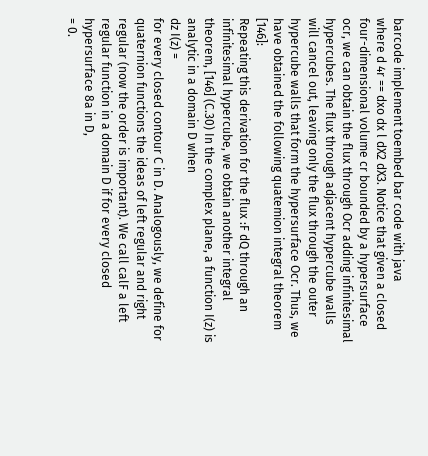barcode implement toembed bar code with java
where d 4r == dxo dx l dX2 dX3. Notice that given a closed four-dimensional volume cr bounded by a hypersurface ocr, we can obtain the flux through Ocr adding infinitesimal hypercubes. The flux through adjacent hypercube walls will cancel out, leaving only the flux through the outer hypercube walls that form the hypersurface Ocr. Thus, we have obtained the following quatemion integral theorem [146]:
Repeating this derivation for the flux :F dQ through an infinitesimal hypercube, we obtain another integral theorem, [146] (C.30) In the complex plane, a function I(z) is analytic in a domain D when
dz I(z) =
for every closed contour C in D. Analogously, we define for quaternion functions the ideas of left regular and right regular (now the order is important). We call calF a left regular function in a domain D if for every closed hypersurface 8a in D,
= 0.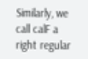Similarly, we call calF a right regular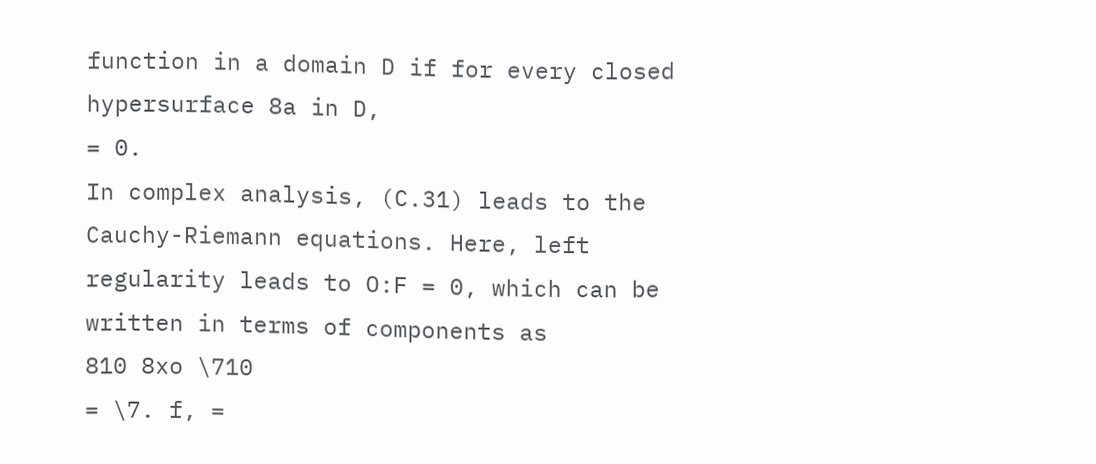function in a domain D if for every closed hypersurface 8a in D,
= 0.
In complex analysis, (C.31) leads to the Cauchy-Riemann equations. Here, left regularity leads to O:F = 0, which can be written in terms of components as
810 8xo \710
= \7. f, =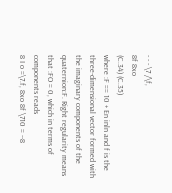- - - \7 /\f,
8f 8xo
(C.34) (C.35)
where :F == 10 + En inln and f is the three-dimensional vector formed with the imaginary components of the quaternion:F. Right regularity means that :FO = 0, which in terms of components reads
8 I o =\7.f, 8xo 8f \710 = --8